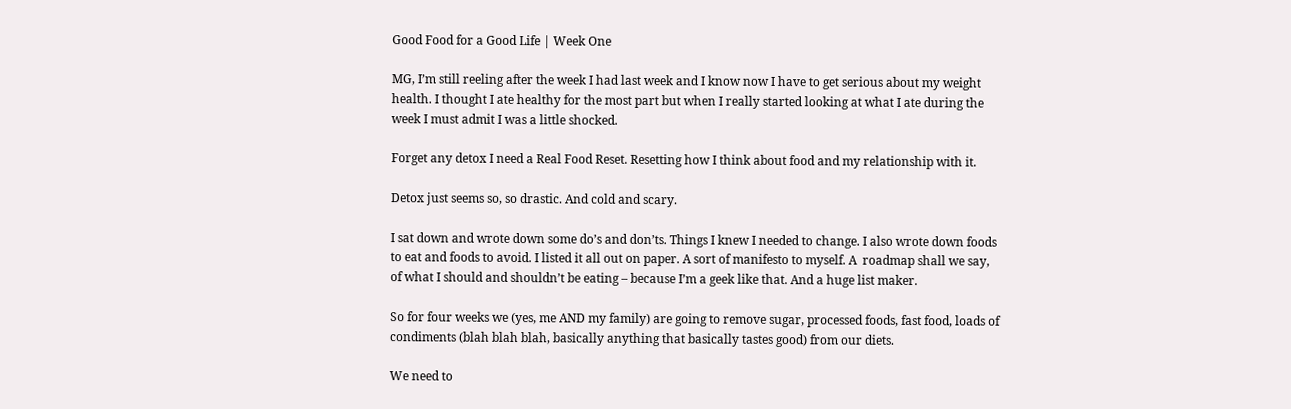Good Food for a Good Life | Week One

MG, I’m still reeling after the week I had last week and I know now I have to get serious about my weight health. I thought I ate healthy for the most part but when I really started looking at what I ate during the week I must admit I was a little shocked.

Forget any detox I need a Real Food Reset. Resetting how I think about food and my relationship with it.

Detox just seems so, so drastic. And cold and scary.

I sat down and wrote down some do’s and don’ts. Things I knew I needed to change. I also wrote down foods to eat and foods to avoid. I listed it all out on paper. A sort of manifesto to myself. A  roadmap shall we say, of what I should and shouldn’t be eating – because I’m a geek like that. And a huge list maker.

So for four weeks we (yes, me AND my family) are going to remove sugar, processed foods, fast food, loads of condiments (blah blah blah, basically anything that basically tastes good) from our diets.

We need to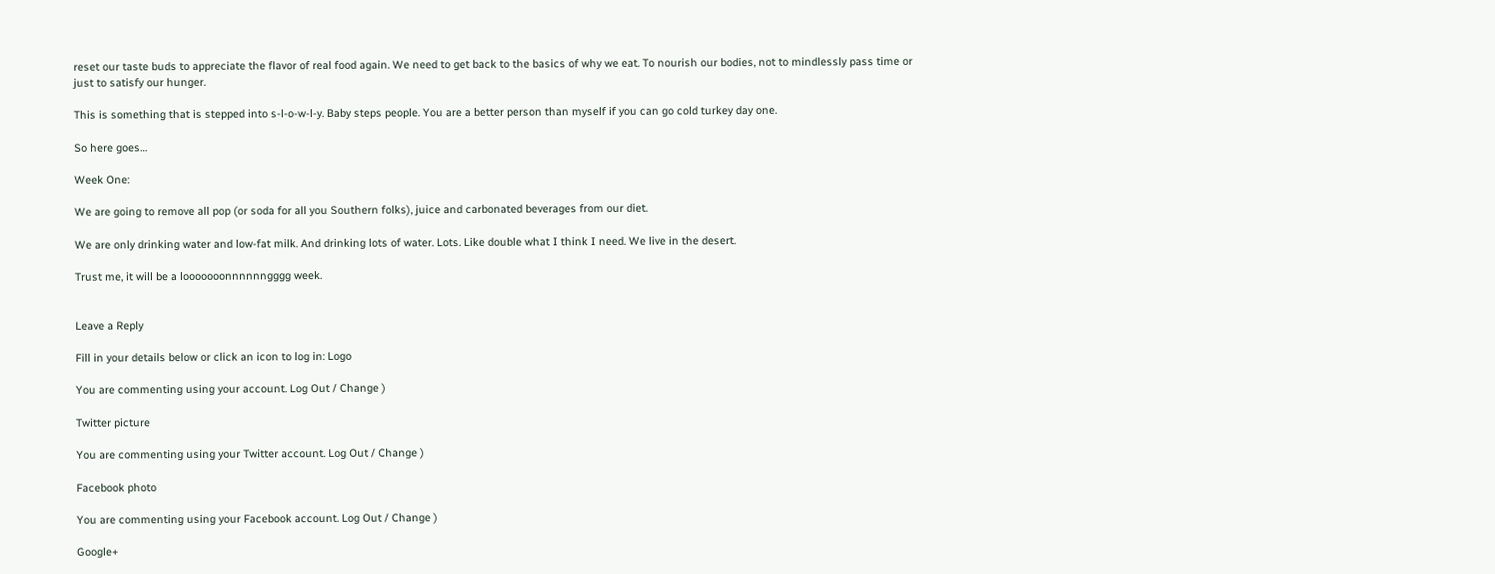reset our taste buds to appreciate the flavor of real food again. We need to get back to the basics of why we eat. To nourish our bodies, not to mindlessly pass time or just to satisfy our hunger.

This is something that is stepped into s-l-o-w-l-y. Baby steps people. You are a better person than myself if you can go cold turkey day one.

So here goes…

Week One:

We are going to remove all pop (or soda for all you Southern folks), juice and carbonated beverages from our diet.

We are only drinking water and low-fat milk. And drinking lots of water. Lots. Like double what I think I need. We live in the desert.

Trust me, it will be a looooooonnnnnngggg week.


Leave a Reply

Fill in your details below or click an icon to log in: Logo

You are commenting using your account. Log Out / Change )

Twitter picture

You are commenting using your Twitter account. Log Out / Change )

Facebook photo

You are commenting using your Facebook account. Log Out / Change )

Google+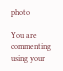photo

You are commenting using your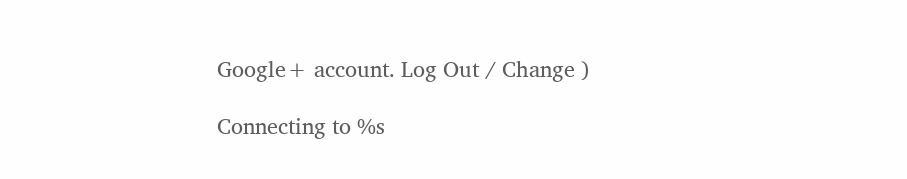Google+ account. Log Out / Change )

Connecting to %s